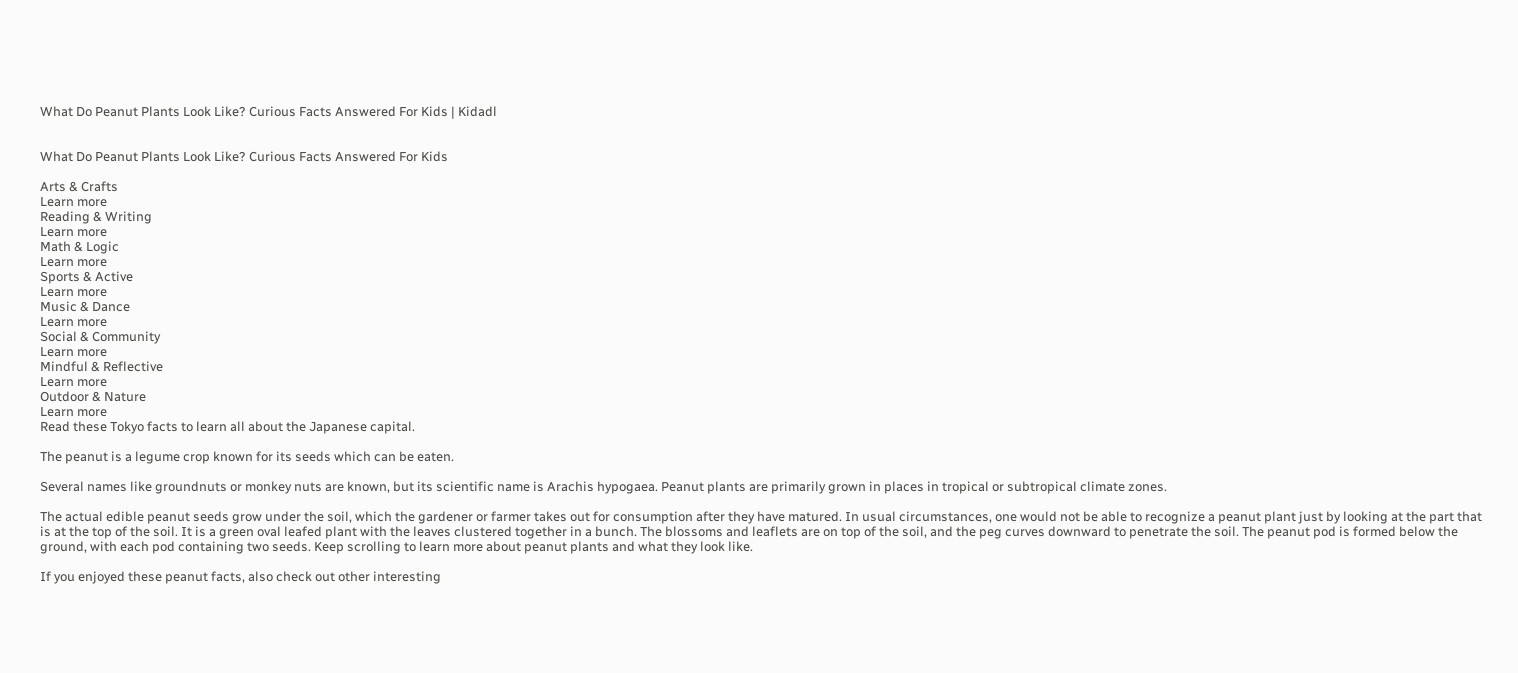What Do Peanut Plants Look Like? Curious Facts Answered For Kids | Kidadl


What Do Peanut Plants Look Like? Curious Facts Answered For Kids

Arts & Crafts
Learn more
Reading & Writing
Learn more
Math & Logic
Learn more
Sports & Active
Learn more
Music & Dance
Learn more
Social & Community
Learn more
Mindful & Reflective
Learn more
Outdoor & Nature
Learn more
Read these Tokyo facts to learn all about the Japanese capital.

The peanut is a legume crop known for its seeds which can be eaten.

Several names like groundnuts or monkey nuts are known, but its scientific name is Arachis hypogaea. Peanut plants are primarily grown in places in tropical or subtropical climate zones.

The actual edible peanut seeds grow under the soil, which the gardener or farmer takes out for consumption after they have matured. In usual circumstances, one would not be able to recognize a peanut plant just by looking at the part that is at the top of the soil. It is a green oval leafed plant with the leaves clustered together in a bunch. The blossoms and leaflets are on top of the soil, and the peg curves downward to penetrate the soil. The peanut pod is formed below the ground, with each pod containing two seeds. Keep scrolling to learn more about peanut plants and what they look like.

If you enjoyed these peanut facts, also check out other interesting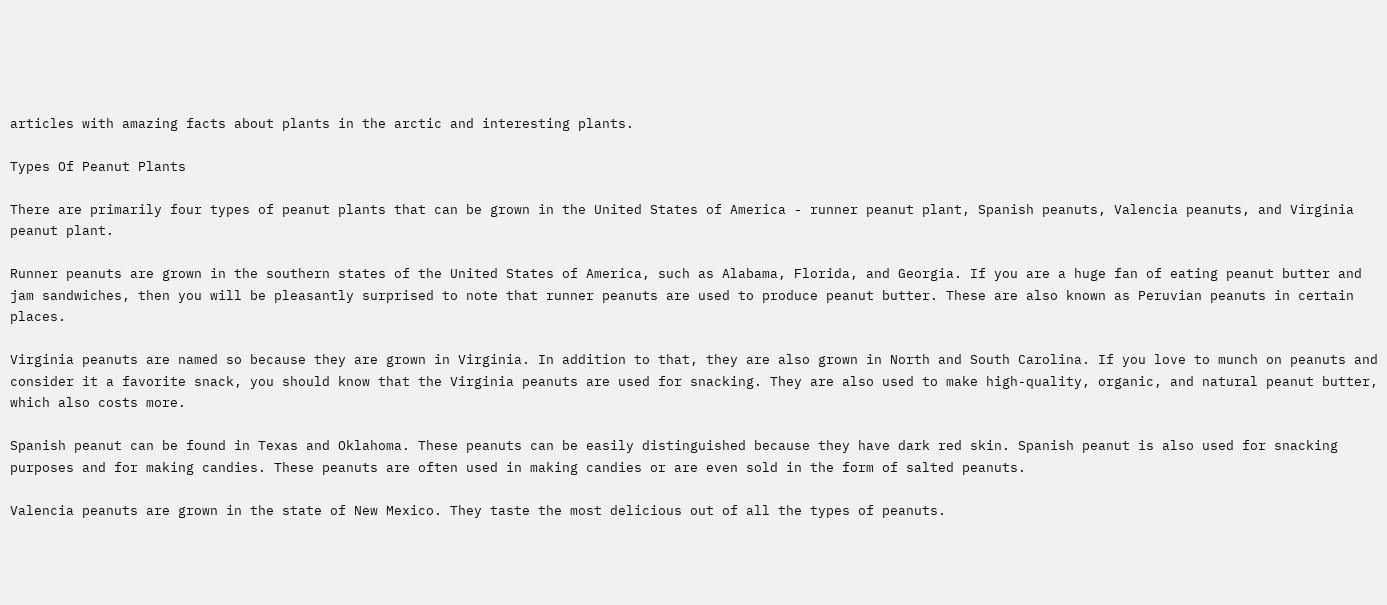articles with amazing facts about plants in the arctic and interesting plants.

Types Of Peanut Plants

There are primarily four types of peanut plants that can be grown in the United States of America - runner peanut plant, Spanish peanuts, Valencia peanuts, and Virginia peanut plant.

Runner peanuts are grown in the southern states of the United States of America, such as Alabama, Florida, and Georgia. If you are a huge fan of eating peanut butter and jam sandwiches, then you will be pleasantly surprised to note that runner peanuts are used to produce peanut butter. These are also known as Peruvian peanuts in certain places.

Virginia peanuts are named so because they are grown in Virginia. In addition to that, they are also grown in North and South Carolina. If you love to munch on peanuts and consider it a favorite snack, you should know that the Virginia peanuts are used for snacking. They are also used to make high-quality, organic, and natural peanut butter, which also costs more.

Spanish peanut can be found in Texas and Oklahoma. These peanuts can be easily distinguished because they have dark red skin. Spanish peanut is also used for snacking purposes and for making candies. These peanuts are often used in making candies or are even sold in the form of salted peanuts.

Valencia peanuts are grown in the state of New Mexico. They taste the most delicious out of all the types of peanuts.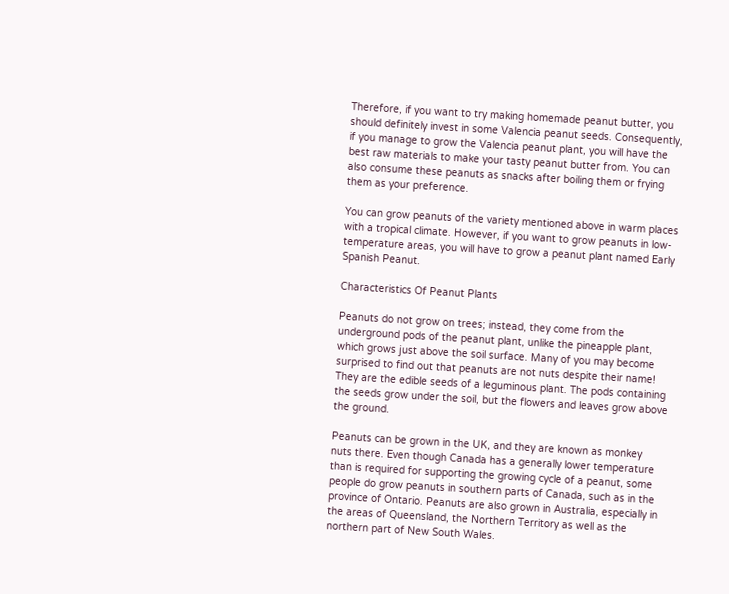Therefore, if you want to try making homemade peanut butter, you should definitely invest in some Valencia peanut seeds. Consequently, if you manage to grow the Valencia peanut plant, you will have the best raw materials to make your tasty peanut butter from. You can also consume these peanuts as snacks after boiling them or frying them as your preference.

You can grow peanuts of the variety mentioned above in warm places with a tropical climate. However, if you want to grow peanuts in low-temperature areas, you will have to grow a peanut plant named Early Spanish Peanut.

Characteristics Of Peanut Plants

Peanuts do not grow on trees; instead, they come from the underground pods of the peanut plant, unlike the pineapple plant, which grows just above the soil surface. Many of you may become surprised to find out that peanuts are not nuts despite their name! They are the edible seeds of a leguminous plant. The pods containing the seeds grow under the soil, but the flowers and leaves grow above the ground.

Peanuts can be grown in the UK, and they are known as monkey nuts there. Even though Canada has a generally lower temperature than is required for supporting the growing cycle of a peanut, some people do grow peanuts in southern parts of Canada, such as in the province of Ontario. Peanuts are also grown in Australia, especially in the areas of Queensland, the Northern Territory as well as the northern part of New South Wales.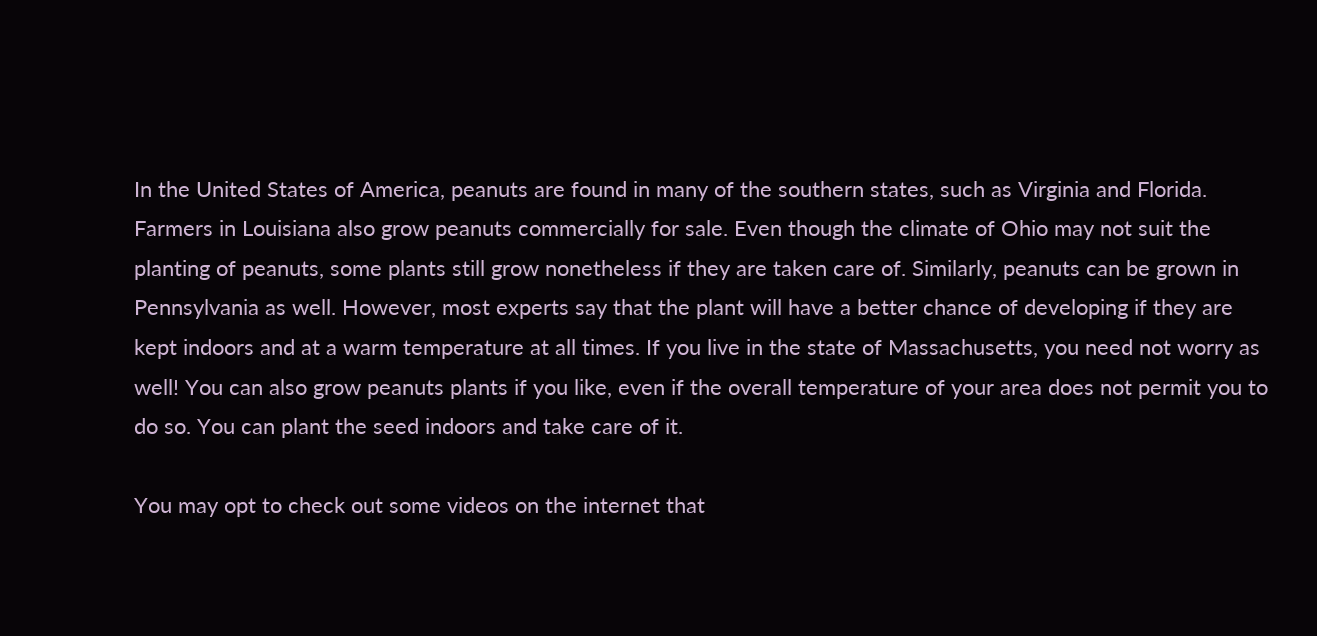In the United States of America, peanuts are found in many of the southern states, such as Virginia and Florida. Farmers in Louisiana also grow peanuts commercially for sale. Even though the climate of Ohio may not suit the planting of peanuts, some plants still grow nonetheless if they are taken care of. Similarly, peanuts can be grown in Pennsylvania as well. However, most experts say that the plant will have a better chance of developing if they are kept indoors and at a warm temperature at all times. If you live in the state of Massachusetts, you need not worry as well! You can also grow peanuts plants if you like, even if the overall temperature of your area does not permit you to do so. You can plant the seed indoors and take care of it.

You may opt to check out some videos on the internet that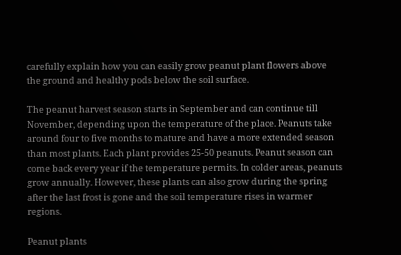carefully explain how you can easily grow peanut plant flowers above the ground and healthy pods below the soil surface.

The peanut harvest season starts in September and can continue till November, depending upon the temperature of the place. Peanuts take around four to five months to mature and have a more extended season than most plants. Each plant provides 25-50 peanuts. Peanut season can come back every year if the temperature permits. In colder areas, peanuts grow annually. However, these plants can also grow during the spring after the last frost is gone and the soil temperature rises in warmer regions.

Peanut plants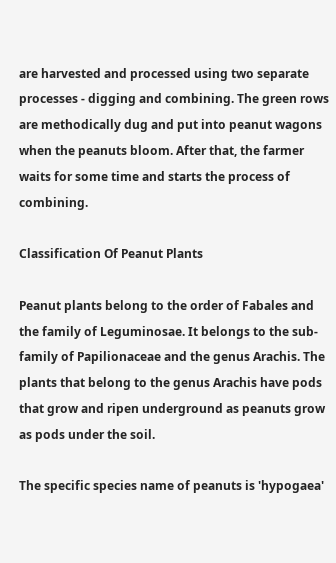are harvested and processed using two separate processes - digging and combining. The green rows are methodically dug and put into peanut wagons when the peanuts bloom. After that, the farmer waits for some time and starts the process of combining.

Classification Of Peanut Plants

Peanut plants belong to the order of Fabales and the family of Leguminosae. It belongs to the sub-family of Papilionaceae and the genus Arachis. The plants that belong to the genus Arachis have pods that grow and ripen underground as peanuts grow as pods under the soil.

The specific species name of peanuts is 'hypogaea'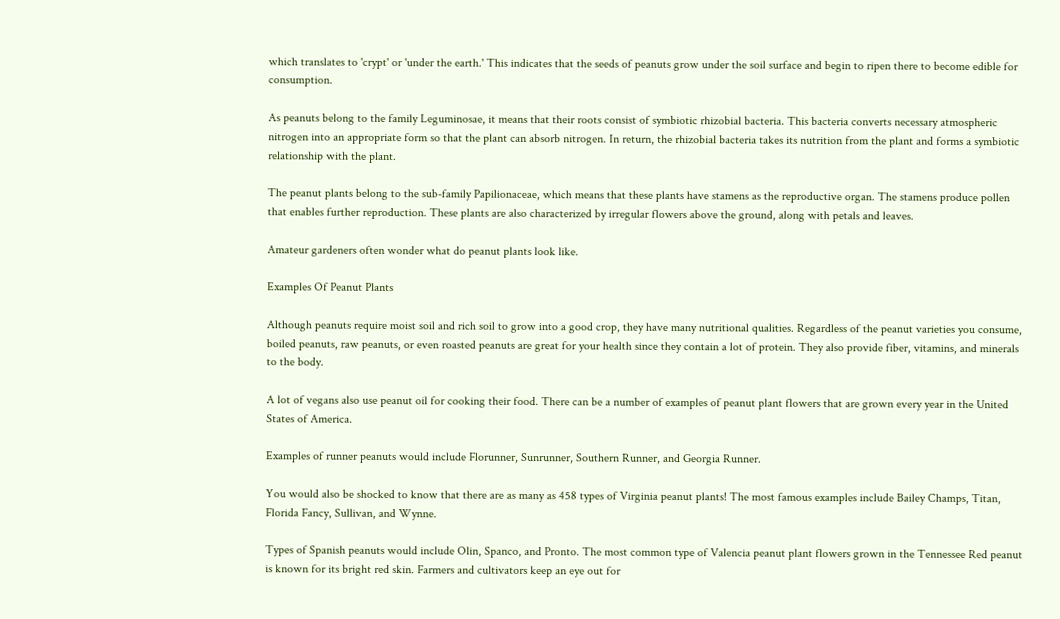which translates to 'crypt' or 'under the earth.' This indicates that the seeds of peanuts grow under the soil surface and begin to ripen there to become edible for consumption.

As peanuts belong to the family Leguminosae, it means that their roots consist of symbiotic rhizobial bacteria. This bacteria converts necessary atmospheric nitrogen into an appropriate form so that the plant can absorb nitrogen. In return, the rhizobial bacteria takes its nutrition from the plant and forms a symbiotic relationship with the plant.

The peanut plants belong to the sub-family Papilionaceae, which means that these plants have stamens as the reproductive organ. The stamens produce pollen that enables further reproduction. These plants are also characterized by irregular flowers above the ground, along with petals and leaves.

Amateur gardeners often wonder what do peanut plants look like.

Examples Of Peanut Plants

Although peanuts require moist soil and rich soil to grow into a good crop, they have many nutritional qualities. Regardless of the peanut varieties you consume, boiled peanuts, raw peanuts, or even roasted peanuts are great for your health since they contain a lot of protein. They also provide fiber, vitamins, and minerals to the body.

A lot of vegans also use peanut oil for cooking their food. There can be a number of examples of peanut plant flowers that are grown every year in the United States of America.

Examples of runner peanuts would include Florunner, Sunrunner, Southern Runner, and Georgia Runner.

You would also be shocked to know that there are as many as 458 types of Virginia peanut plants! The most famous examples include Bailey Champs, Titan, Florida Fancy, Sullivan, and Wynne.

Types of Spanish peanuts would include Olin, Spanco, and Pronto. The most common type of Valencia peanut plant flowers grown in the Tennessee Red peanut is known for its bright red skin. Farmers and cultivators keep an eye out for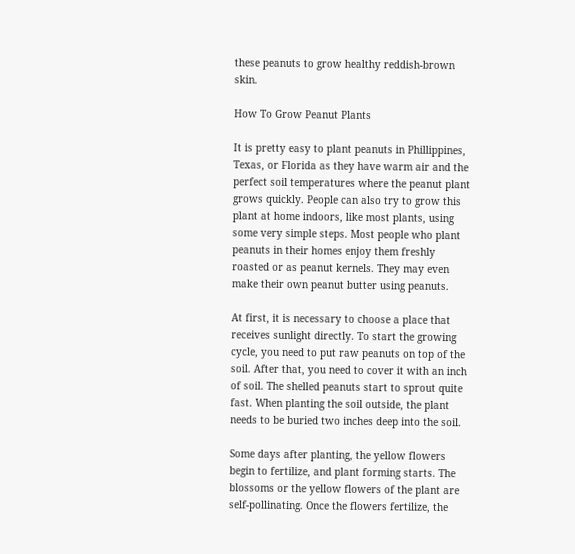these peanuts to grow healthy reddish-brown skin.

How To Grow Peanut Plants

It is pretty easy to plant peanuts in Phillippines, Texas, or Florida as they have warm air and the perfect soil temperatures where the peanut plant grows quickly. People can also try to grow this plant at home indoors, like most plants, using some very simple steps. Most people who plant peanuts in their homes enjoy them freshly roasted or as peanut kernels. They may even make their own peanut butter using peanuts.

At first, it is necessary to choose a place that receives sunlight directly. To start the growing cycle, you need to put raw peanuts on top of the soil. After that, you need to cover it with an inch of soil. The shelled peanuts start to sprout quite fast. When planting the soil outside, the plant needs to be buried two inches deep into the soil.

Some days after planting, the yellow flowers begin to fertilize, and plant forming starts. The blossoms or the yellow flowers of the plant are self-pollinating. Once the flowers fertilize, the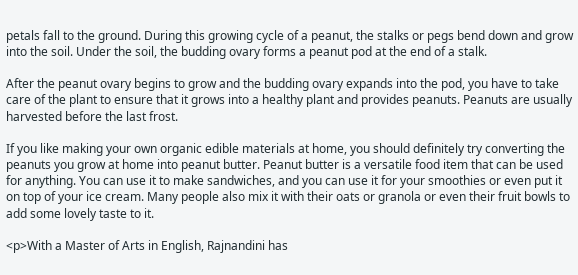petals fall to the ground. During this growing cycle of a peanut, the stalks or pegs bend down and grow into the soil. Under the soil, the budding ovary forms a peanut pod at the end of a stalk.

After the peanut ovary begins to grow and the budding ovary expands into the pod, you have to take care of the plant to ensure that it grows into a healthy plant and provides peanuts. Peanuts are usually harvested before the last frost.

If you like making your own organic edible materials at home, you should definitely try converting the peanuts you grow at home into peanut butter. Peanut butter is a versatile food item that can be used for anything. You can use it to make sandwiches, and you can use it for your smoothies or even put it on top of your ice cream. Many people also mix it with their oats or granola or even their fruit bowls to add some lovely taste to it.

<p>With a Master of Arts in English, Rajnandini has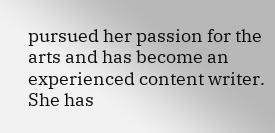pursued her passion for the arts and has become an experienced content writer. She has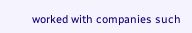worked with companies such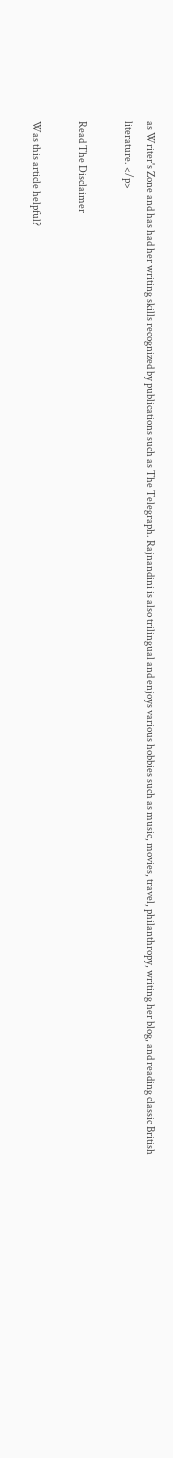as Writer's Zone and has had her writing skills recognized by publications such as The Telegraph. Rajnandini is also trilingual and enjoys various hobbies such as music, movies, travel, philanthropy, writing her blog, and reading classic British literature. </p>

Read The Disclaimer

Was this article helpful?